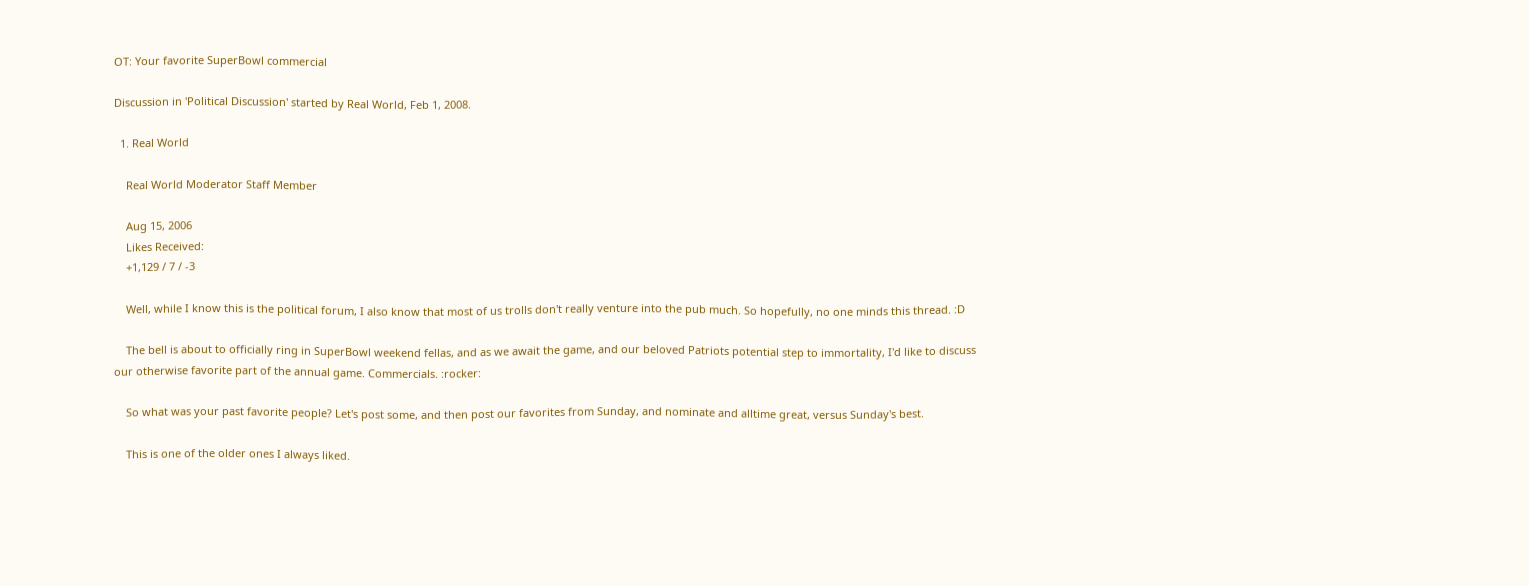OT: Your favorite SuperBowl commercial

Discussion in 'Political Discussion' started by Real World, Feb 1, 2008.

  1. Real World

    Real World Moderator Staff Member

    Aug 15, 2006
    Likes Received:
    +1,129 / 7 / -3

    Well, while I know this is the political forum, I also know that most of us trolls don't really venture into the pub much. So hopefully, no one minds this thread. :D

    The bell is about to officially ring in SuperBowl weekend fellas, and as we await the game, and our beloved Patriots potential step to immortality, I'd like to discuss our otherwise favorite part of the annual game. Commercials. :rocker:

    So what was your past favorite people? Let's post some, and then post our favorites from Sunday, and nominate and alltime great, versus Sunday's best.

    This is one of the older ones I always liked.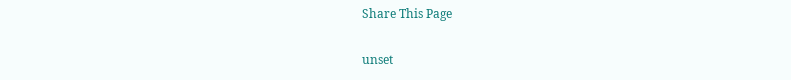Share This Page

unset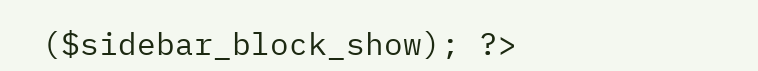($sidebar_block_show); ?>